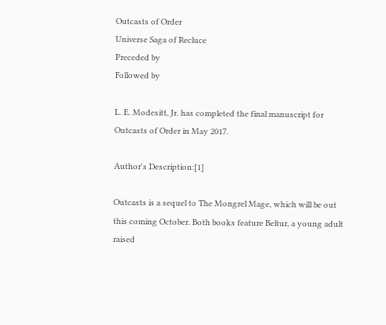Outcasts of Order
Universe Saga of Recluce
Preceded by
Followed by

L. E. Modesitt, Jr. has completed the final manuscript for Outcasts of Order in May 2017.

Author's Description:[1]

Outcasts is a sequel to The Mongrel Mage, which will be out this coming October. Both books feature Beltur, a young adult raised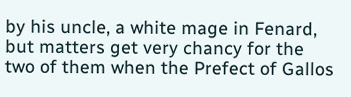by his uncle, a white mage in Fenard, but matters get very chancy for the two of them when the Prefect of Gallos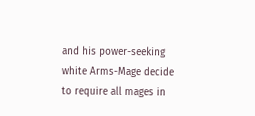and his power-seeking white Arms-Mage decide to require all mages in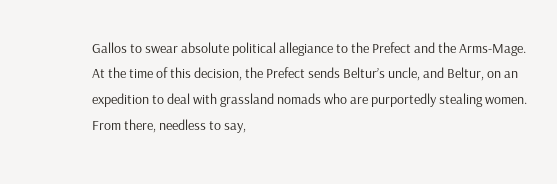Gallos to swear absolute political allegiance to the Prefect and the Arms-Mage. At the time of this decision, the Prefect sends Beltur’s uncle, and Beltur, on an expedition to deal with grassland nomads who are purportedly stealing women. From there, needless to say,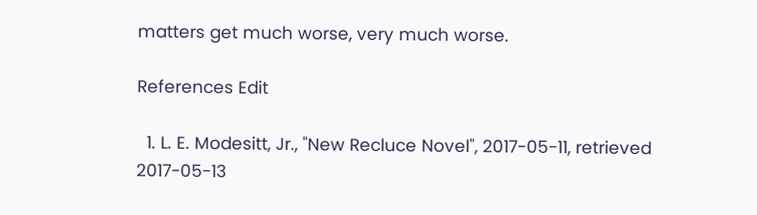matters get much worse, very much worse.

References Edit

  1. L. E. Modesitt, Jr., "New Recluce Novel", 2017-05-11, retrieved 2017-05-13